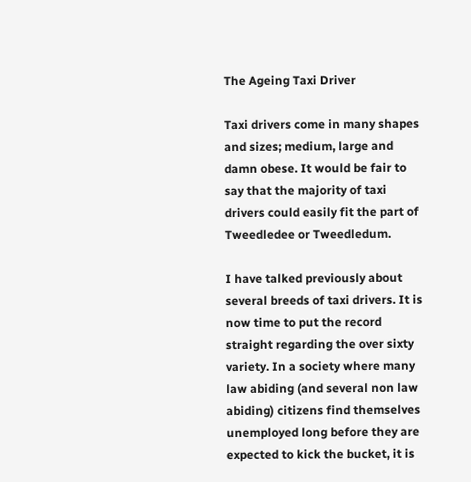The Ageing Taxi Driver

Taxi drivers come in many shapes and sizes; medium, large and damn obese. It would be fair to say that the majority of taxi drivers could easily fit the part of Tweedledee or Tweedledum.

I have talked previously about several breeds of taxi drivers. It is now time to put the record straight regarding the over sixty variety. In a society where many law abiding (and several non law abiding) citizens find themselves unemployed long before they are expected to kick the bucket, it is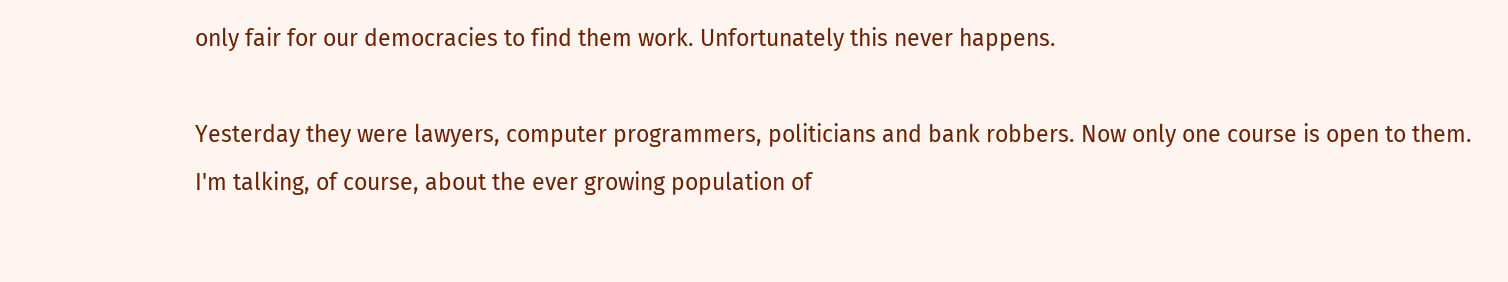only fair for our democracies to find them work. Unfortunately this never happens.

Yesterday they were lawyers, computer programmers, politicians and bank robbers. Now only one course is open to them. I'm talking, of course, about the ever growing population of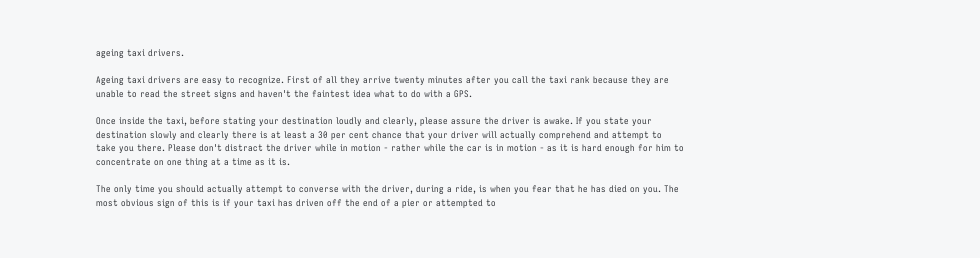ageing taxi drivers.

Ageing taxi drivers are easy to recognize. First of all they arrive twenty minutes after you call the taxi rank because they are unable to read the street signs and haven't the faintest idea what to do with a GPS.

Once inside the taxi, before stating your destination loudly and clearly, please assure the driver is awake. If you state your destination slowly and clearly there is at least a 30 per cent chance that your driver will actually comprehend and attempt to take you there. Please don't distract the driver while in motion - rather while the car is in motion - as it is hard enough for him to concentrate on one thing at a time as it is.

The only time you should actually attempt to converse with the driver, during a ride, is when you fear that he has died on you. The most obvious sign of this is if your taxi has driven off the end of a pier or attempted to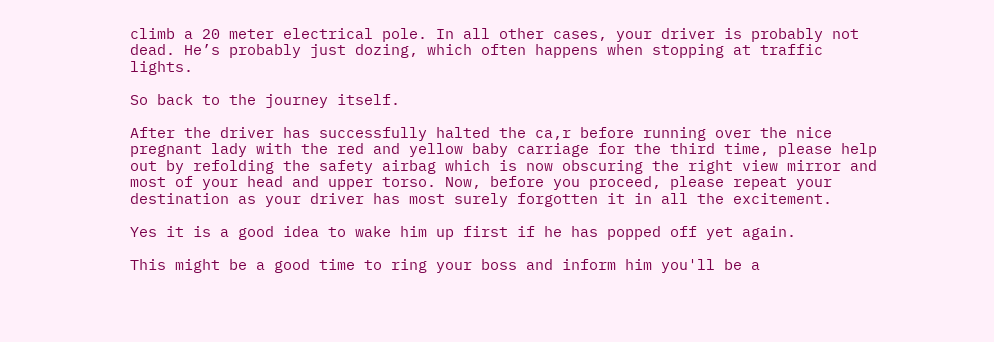climb a 20 meter electrical pole. In all other cases, your driver is probably not dead. He’s probably just dozing, which often happens when stopping at traffic lights.

So back to the journey itself.

After the driver has successfully halted the ca,r before running over the nice pregnant lady with the red and yellow baby carriage for the third time, please help out by refolding the safety airbag which is now obscuring the right view mirror and most of your head and upper torso. Now, before you proceed, please repeat your destination as your driver has most surely forgotten it in all the excitement.

Yes it is a good idea to wake him up first if he has popped off yet again.

This might be a good time to ring your boss and inform him you'll be a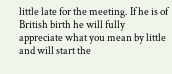little late for the meeting. If he is of British birth he will fully appreciate what you mean by little and will start the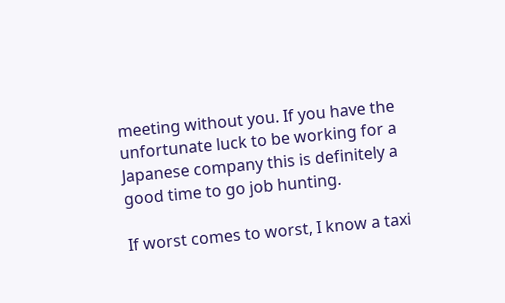meeting without you. If you have the unfortunate luck to be working for a Japanese company this is definitely a good time to go job hunting.

If worst comes to worst, I know a taxi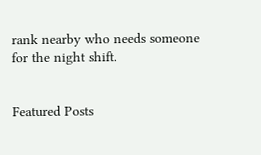rank nearby who needs someone for the night shift.


Featured Posts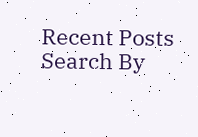Recent Posts
Search By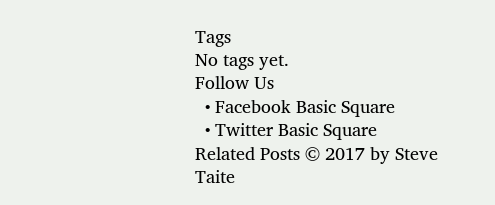Tags
No tags yet.
Follow Us
  • Facebook Basic Square
  • Twitter Basic Square
Related Posts © 2017 by Steve Taite